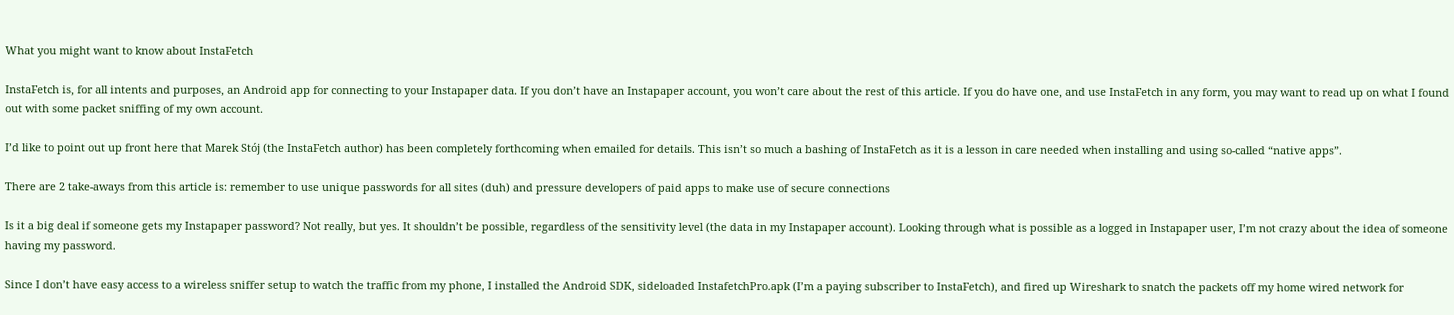What you might want to know about InstaFetch

InstaFetch is, for all intents and purposes, an Android app for connecting to your Instapaper data. If you don’t have an Instapaper account, you won’t care about the rest of this article. If you do have one, and use InstaFetch in any form, you may want to read up on what I found out with some packet sniffing of my own account.

I’d like to point out up front here that Marek Stój (the InstaFetch author) has been completely forthcoming when emailed for details. This isn’t so much a bashing of InstaFetch as it is a lesson in care needed when installing and using so-called “native apps”.

There are 2 take-aways from this article is: remember to use unique passwords for all sites (duh) and pressure developers of paid apps to make use of secure connections

Is it a big deal if someone gets my Instapaper password? Not really, but yes. It shouldn’t be possible, regardless of the sensitivity level (the data in my Instapaper account). Looking through what is possible as a logged in Instapaper user, I’m not crazy about the idea of someone having my password.

Since I don’t have easy access to a wireless sniffer setup to watch the traffic from my phone, I installed the Android SDK, sideloaded InstafetchPro.apk (I’m a paying subscriber to InstaFetch), and fired up Wireshark to snatch the packets off my home wired network for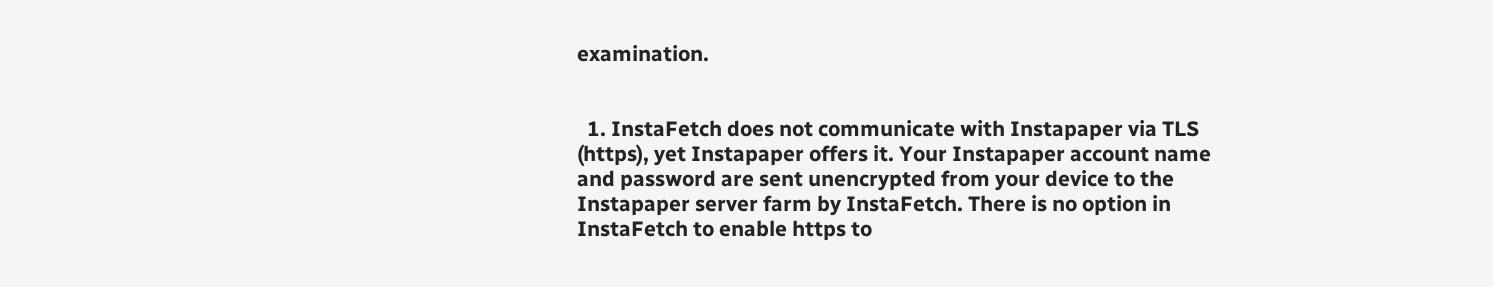examination.


  1. InstaFetch does not communicate with Instapaper via TLS (https), yet Instapaper offers it. Your Instapaper account name and password are sent unencrypted from your device to the Instapaper server farm by InstaFetch. There is no option in InstaFetch to enable https to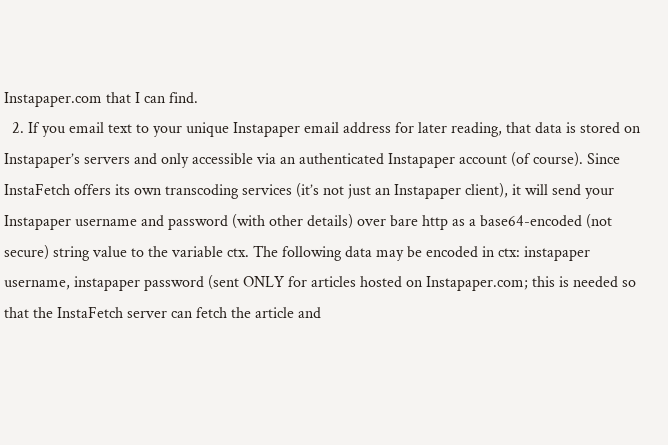Instapaper.com that I can find.
  2. If you email text to your unique Instapaper email address for later reading, that data is stored on Instapaper’s servers and only accessible via an authenticated Instapaper account (of course). Since InstaFetch offers its own transcoding services (it’s not just an Instapaper client), it will send your Instapaper username and password (with other details) over bare http as a base64-encoded (not secure) string value to the variable ctx. The following data may be encoded in ctx: instapaper username, instapaper password (sent ONLY for articles hosted on Instapaper.com; this is needed so that the InstaFetch server can fetch the article and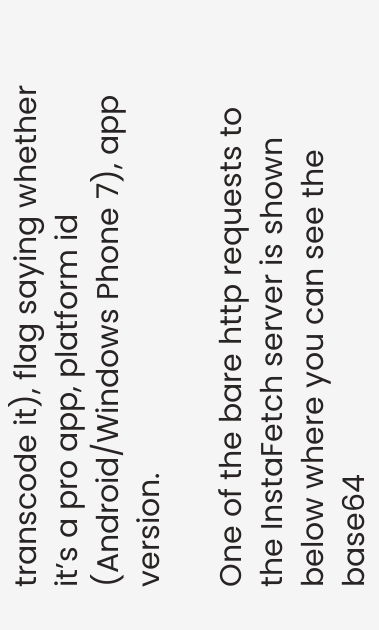transcode it), flag saying whether it’s a pro app, platform id (Android/Windows Phone 7), app version.

One of the bare http requests to the InstaFetch server is shown below where you can see the base64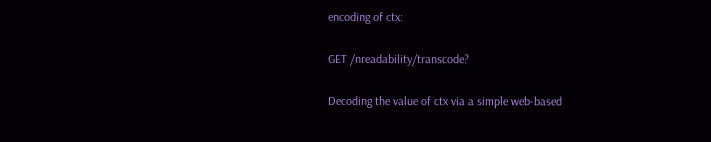encoding of ctx:

GET /nreadability/transcode?

Decoding the value of ctx via a simple web-based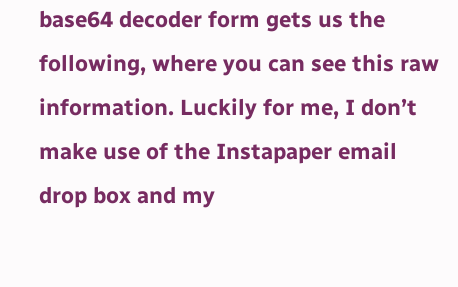base64 decoder form gets us the following, where you can see this raw information. Luckily for me, I don’t make use of the Instapaper email drop box and my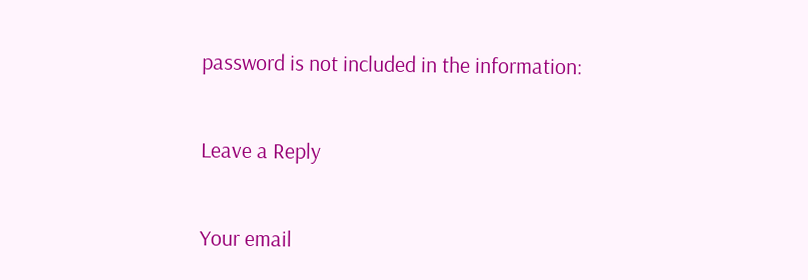password is not included in the information:

Leave a Reply

Your email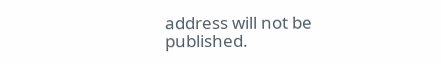address will not be published.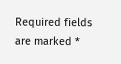Required fields are marked *